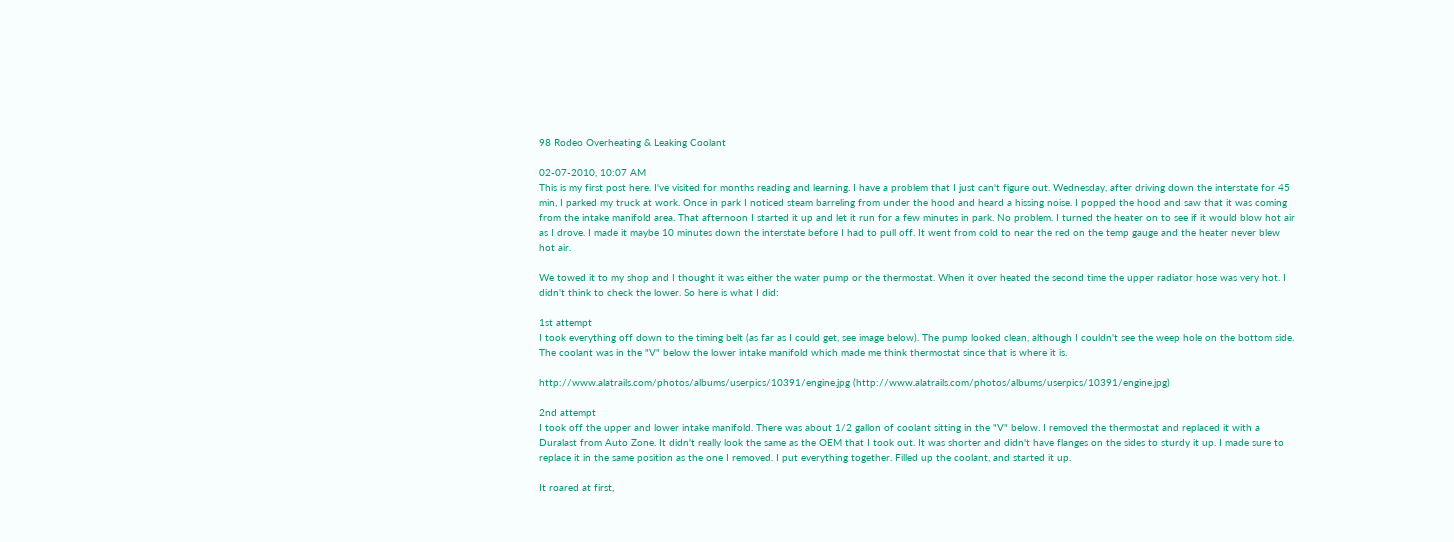98 Rodeo Overheating & Leaking Coolant

02-07-2010, 10:07 AM
This is my first post here. I've visited for months reading and learning. I have a problem that I just can't figure out. Wednesday, after driving down the interstate for 45 min, I parked my truck at work. Once in park I noticed steam barreling from under the hood and heard a hissing noise. I popped the hood and saw that it was coming from the intake manifold area. That afternoon I started it up and let it run for a few minutes in park. No problem. I turned the heater on to see if it would blow hot air as I drove. I made it maybe 10 minutes down the interstate before I had to pull off. It went from cold to near the red on the temp gauge and the heater never blew hot air.

We towed it to my shop and I thought it was either the water pump or the thermostat. When it over heated the second time the upper radiator hose was very hot. I didn't think to check the lower. So here is what I did:

1st attempt
I took everything off down to the timing belt (as far as I could get, see image below). The pump looked clean, although I couldn't see the weep hole on the bottom side. The coolant was in the "V" below the lower intake manifold which made me think thermostat since that is where it is.

http://www.alatrails.com/photos/albums/userpics/10391/engine.jpg (http://www.alatrails.com/photos/albums/userpics/10391/engine.jpg)

2nd attempt
I took off the upper and lower intake manifold. There was about 1/2 gallon of coolant sitting in the "V" below. I removed the thermostat and replaced it with a Duralast from Auto Zone. It didn't really look the same as the OEM that I took out. It was shorter and didn't have flanges on the sides to sturdy it up. I made sure to replace it in the same position as the one I removed. I put everything together. Filled up the coolant, and started it up.

It roared at first,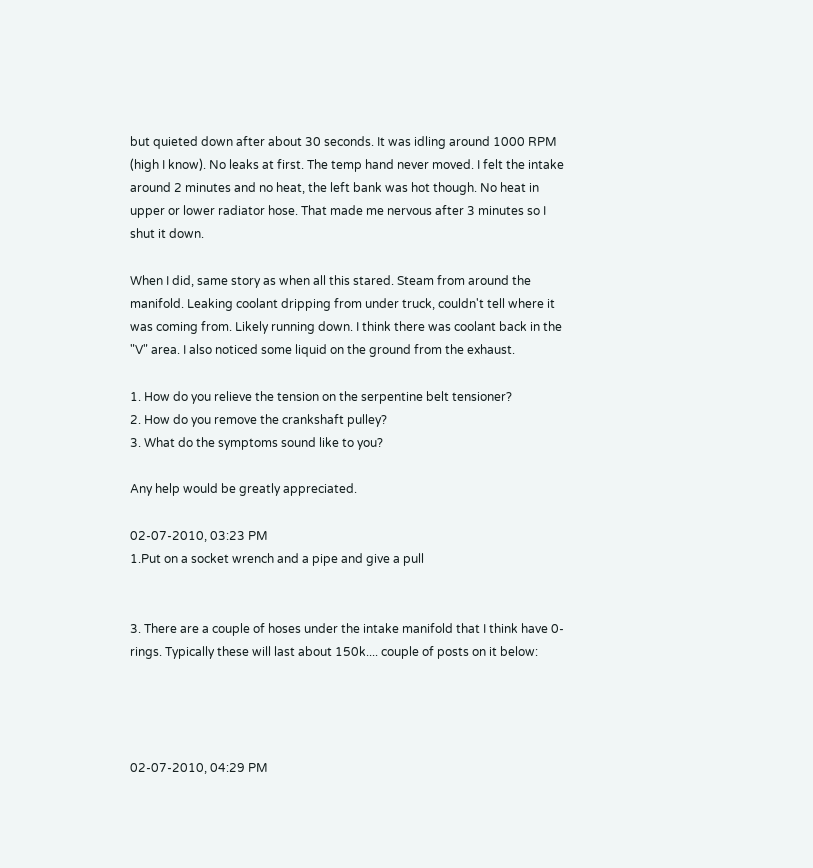but quieted down after about 30 seconds. It was idling around 1000 RPM (high I know). No leaks at first. The temp hand never moved. I felt the intake around 2 minutes and no heat, the left bank was hot though. No heat in upper or lower radiator hose. That made me nervous after 3 minutes so I shut it down.

When I did, same story as when all this stared. Steam from around the manifold. Leaking coolant dripping from under truck, couldn't tell where it was coming from. Likely running down. I think there was coolant back in the "V" area. I also noticed some liquid on the ground from the exhaust.

1. How do you relieve the tension on the serpentine belt tensioner?
2. How do you remove the crankshaft pulley?
3. What do the symptoms sound like to you?

Any help would be greatly appreciated.

02-07-2010, 03:23 PM
1.Put on a socket wrench and a pipe and give a pull


3. There are a couple of hoses under the intake manifold that I think have 0-rings. Typically these will last about 150k.... couple of posts on it below:




02-07-2010, 04:29 PM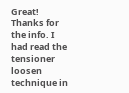Great! Thanks for the info. I had read the tensioner loosen technique in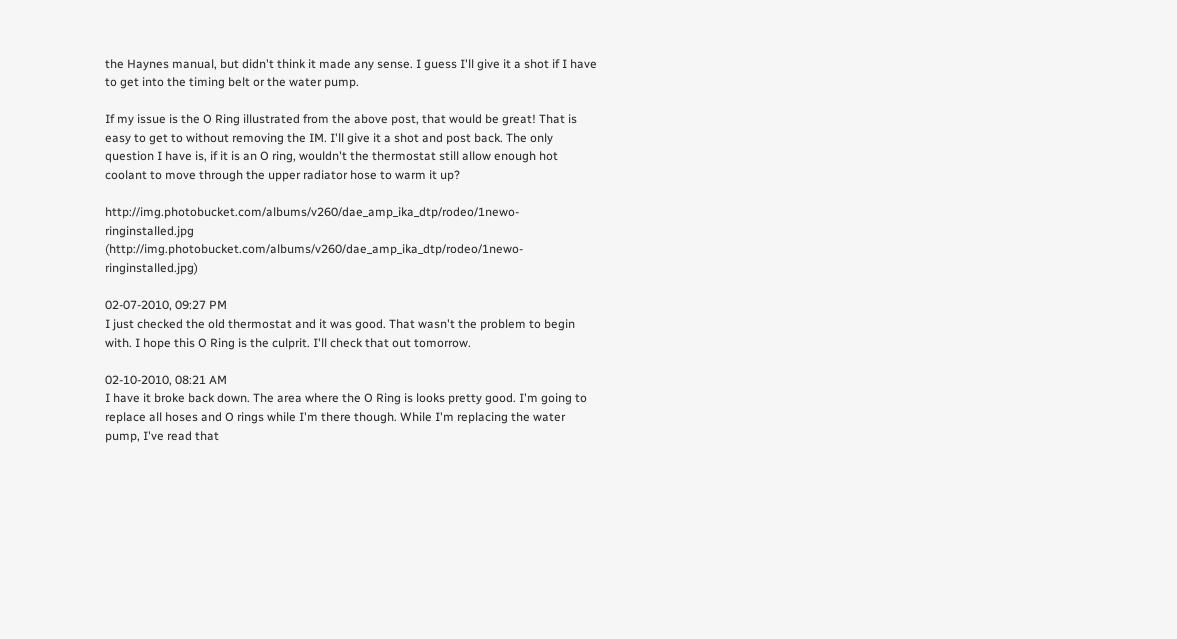the Haynes manual, but didn't think it made any sense. I guess I'll give it a shot if I have to get into the timing belt or the water pump.

If my issue is the O Ring illustrated from the above post, that would be great! That is easy to get to without removing the IM. I'll give it a shot and post back. The only question I have is, if it is an O ring, wouldn't the thermostat still allow enough hot coolant to move through the upper radiator hose to warm it up?

http://img.photobucket.com/albums/v260/dae_amp_ika_dtp/rodeo/1newo-ringinstalled.jpg (http://img.photobucket.com/albums/v260/dae_amp_ika_dtp/rodeo/1newo-ringinstalled.jpg)

02-07-2010, 09:27 PM
I just checked the old thermostat and it was good. That wasn't the problem to begin with. I hope this O Ring is the culprit. I'll check that out tomorrow.

02-10-2010, 08:21 AM
I have it broke back down. The area where the O Ring is looks pretty good. I'm going to replace all hoses and O rings while I'm there though. While I'm replacing the water pump, I've read that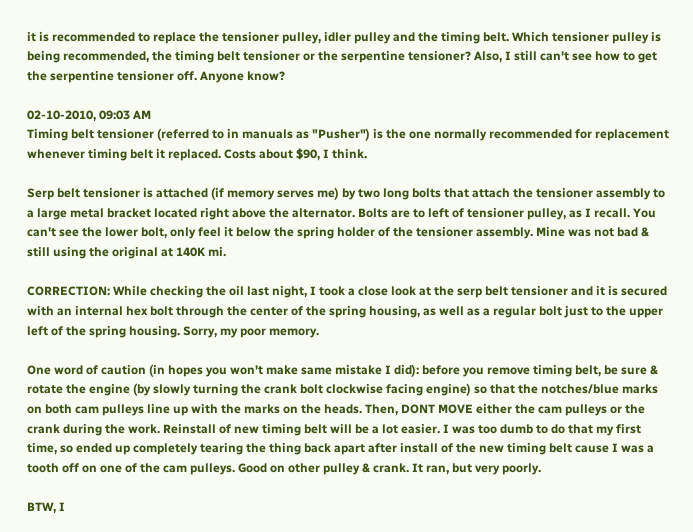it is recommended to replace the tensioner pulley, idler pulley and the timing belt. Which tensioner pulley is being recommended, the timing belt tensioner or the serpentine tensioner? Also, I still can't see how to get the serpentine tensioner off. Anyone know?

02-10-2010, 09:03 AM
Timing belt tensioner (referred to in manuals as "Pusher") is the one normally recommended for replacement whenever timing belt it replaced. Costs about $90, I think.

Serp belt tensioner is attached (if memory serves me) by two long bolts that attach the tensioner assembly to a large metal bracket located right above the alternator. Bolts are to left of tensioner pulley, as I recall. You can't see the lower bolt, only feel it below the spring holder of the tensioner assembly. Mine was not bad & still using the original at 140K mi.

CORRECTION: While checking the oil last night, I took a close look at the serp belt tensioner and it is secured with an internal hex bolt through the center of the spring housing, as well as a regular bolt just to the upper left of the spring housing. Sorry, my poor memory.

One word of caution (in hopes you won't make same mistake I did): before you remove timing belt, be sure & rotate the engine (by slowly turning the crank bolt clockwise facing engine) so that the notches/blue marks on both cam pulleys line up with the marks on the heads. Then, DONT MOVE either the cam pulleys or the crank during the work. Reinstall of new timing belt will be a lot easier. I was too dumb to do that my first time, so ended up completely tearing the thing back apart after install of the new timing belt cause I was a tooth off on one of the cam pulleys. Good on other pulley & crank. It ran, but very poorly.

BTW, I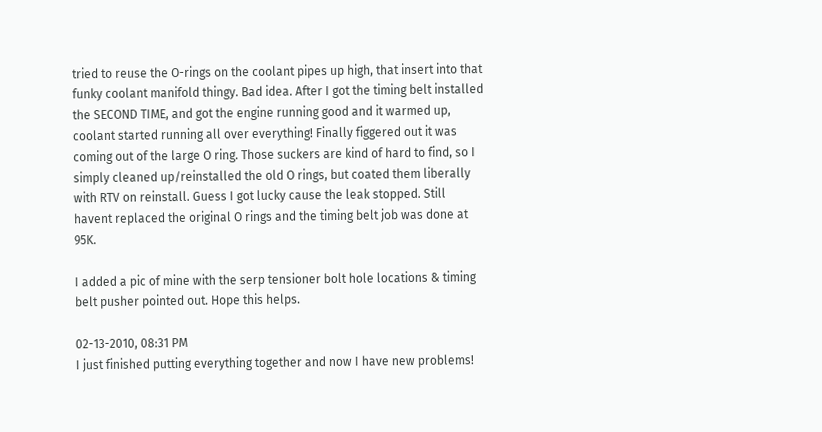tried to reuse the O-rings on the coolant pipes up high, that insert into that funky coolant manifold thingy. Bad idea. After I got the timing belt installed the SECOND TIME, and got the engine running good and it warmed up, coolant started running all over everything! Finally figgered out it was coming out of the large O ring. Those suckers are kind of hard to find, so I simply cleaned up/reinstalled the old O rings, but coated them liberally with RTV on reinstall. Guess I got lucky cause the leak stopped. Still havent replaced the original O rings and the timing belt job was done at 95K.

I added a pic of mine with the serp tensioner bolt hole locations & timing belt pusher pointed out. Hope this helps.

02-13-2010, 08:31 PM
I just finished putting everything together and now I have new problems!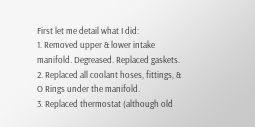First let me detail what I did:
1. Removed upper & lower intake manifold. Degreased. Replaced gaskets.
2. Replaced all coolant hoses, fittings, & O Rings under the manifold.
3. Replaced thermostat (although old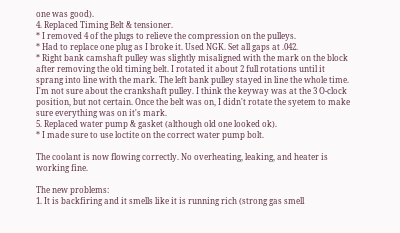one was good).
4. Replaced Timing Belt & tensioner.
* I removed 4 of the plugs to relieve the compression on the pulleys.
* Had to replace one plug as I broke it. Used NGK. Set all gaps at .042.
* Right bank camshaft pulley was slightly misaligned with the mark on the block after removing the old timing belt. I rotated it about 2 full rotations until it sprang into line with the mark. The left bank pulley stayed in line the whole time. I'm not sure about the crankshaft pulley. I think the keyway was at the 3 O-clock position, but not certain. Once the belt was on, I didn't rotate the syetem to make sure everything was on it's mark.
5. Replaced water pump & gasket (although old one looked ok).
* I made sure to use loctite on the correct water pump bolt.

The coolant is now flowing correctly. No overheating, leaking, and heater is working fine.

The new problems:
1. It is backfiring and it smells like it is running rich (strong gas smell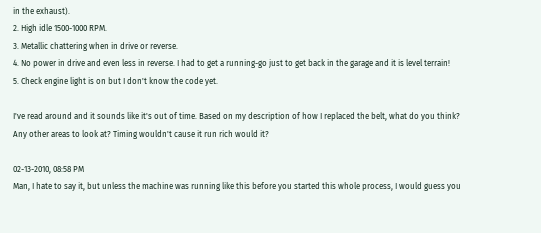in the exhaust).
2. High idle 1500-1000 RPM.
3. Metallic chattering when in drive or reverse.
4. No power in drive and even less in reverse. I had to get a running-go just to get back in the garage and it is level terrain!
5. Check engine light is on but I don't know the code yet.

I've read around and it sounds like it's out of time. Based on my description of how I replaced the belt, what do you think? Any other areas to look at? Timing wouldn't cause it run rich would it?

02-13-2010, 08:58 PM
Man, I hate to say it, but unless the machine was running like this before you started this whole process, I would guess you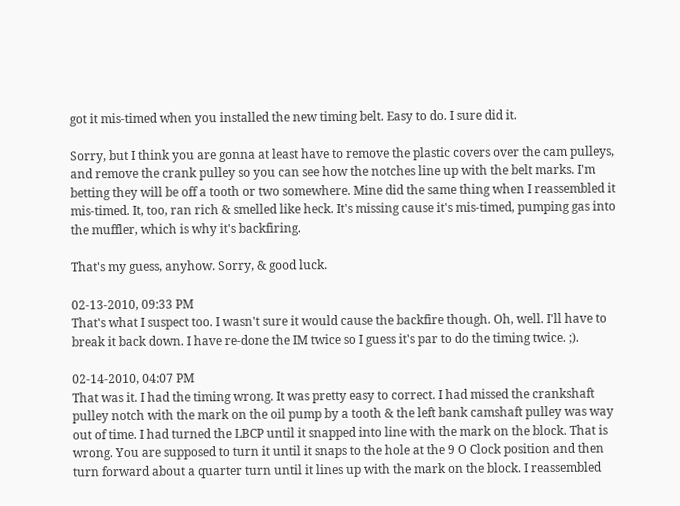got it mis-timed when you installed the new timing belt. Easy to do. I sure did it.

Sorry, but I think you are gonna at least have to remove the plastic covers over the cam pulleys, and remove the crank pulley so you can see how the notches line up with the belt marks. I'm betting they will be off a tooth or two somewhere. Mine did the same thing when I reassembled it mis-timed. It, too, ran rich & smelled like heck. It's missing cause it's mis-timed, pumping gas into the muffler, which is why it's backfiring.

That's my guess, anyhow. Sorry, & good luck.

02-13-2010, 09:33 PM
That's what I suspect too. I wasn't sure it would cause the backfire though. Oh, well. I'll have to break it back down. I have re-done the IM twice so I guess it's par to do the timing twice. ;).

02-14-2010, 04:07 PM
That was it. I had the timing wrong. It was pretty easy to correct. I had missed the crankshaft pulley notch with the mark on the oil pump by a tooth & the left bank camshaft pulley was way out of time. I had turned the LBCP until it snapped into line with the mark on the block. That is wrong. You are supposed to turn it until it snaps to the hole at the 9 O Clock position and then turn forward about a quarter turn until it lines up with the mark on the block. I reassembled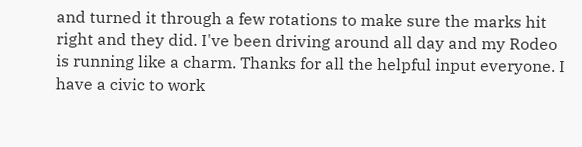and turned it through a few rotations to make sure the marks hit right and they did. I've been driving around all day and my Rodeo is running like a charm. Thanks for all the helpful input everyone. I have a civic to work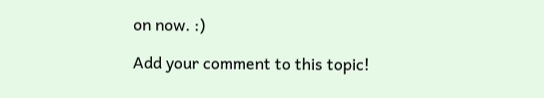on now. :)

Add your comment to this topic!